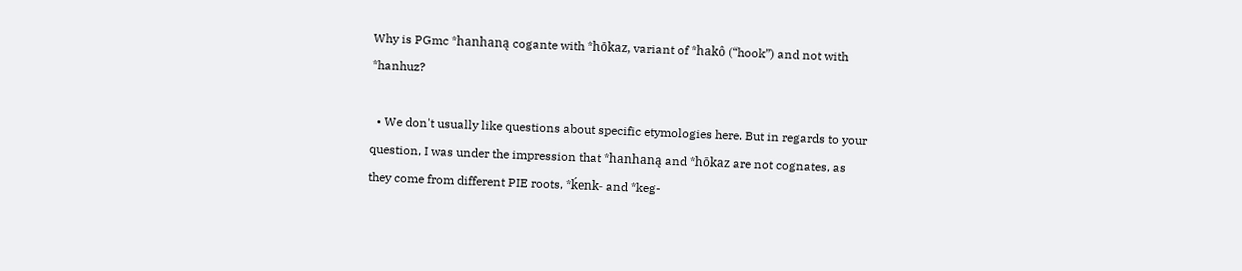Why is PGmc *hanhaną cogante with *hōkaz, variant of *hakô (“hook”) and not with *hanhuz?

  • We don't usually like questions about specific etymologies here. But in regards to your question, I was under the impression that *hanhaną and *hōkaz are not cognates, as they come from different PIE roots, *ḱenk- and *keg-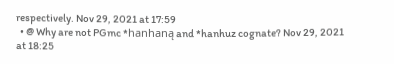respectively. Nov 29, 2021 at 17:59
  • @ Why are not PGmc *hanhaną and *hanhuz cognate? Nov 29, 2021 at 18:25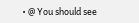• @ You should see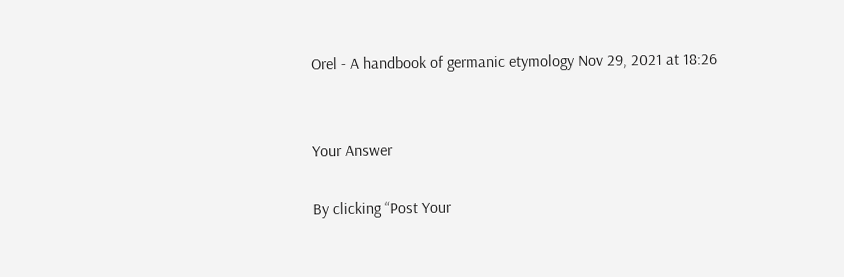Orel - A handbook of germanic etymology Nov 29, 2021 at 18:26


Your Answer

By clicking “Post Your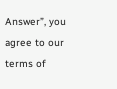Answer”, you agree to our terms of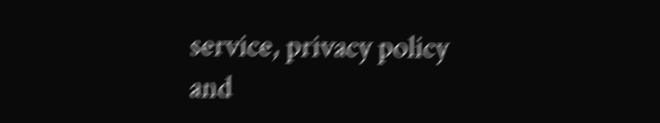service, privacy policy and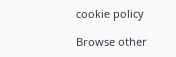cookie policy

Browse other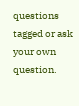questions tagged or ask your own question.